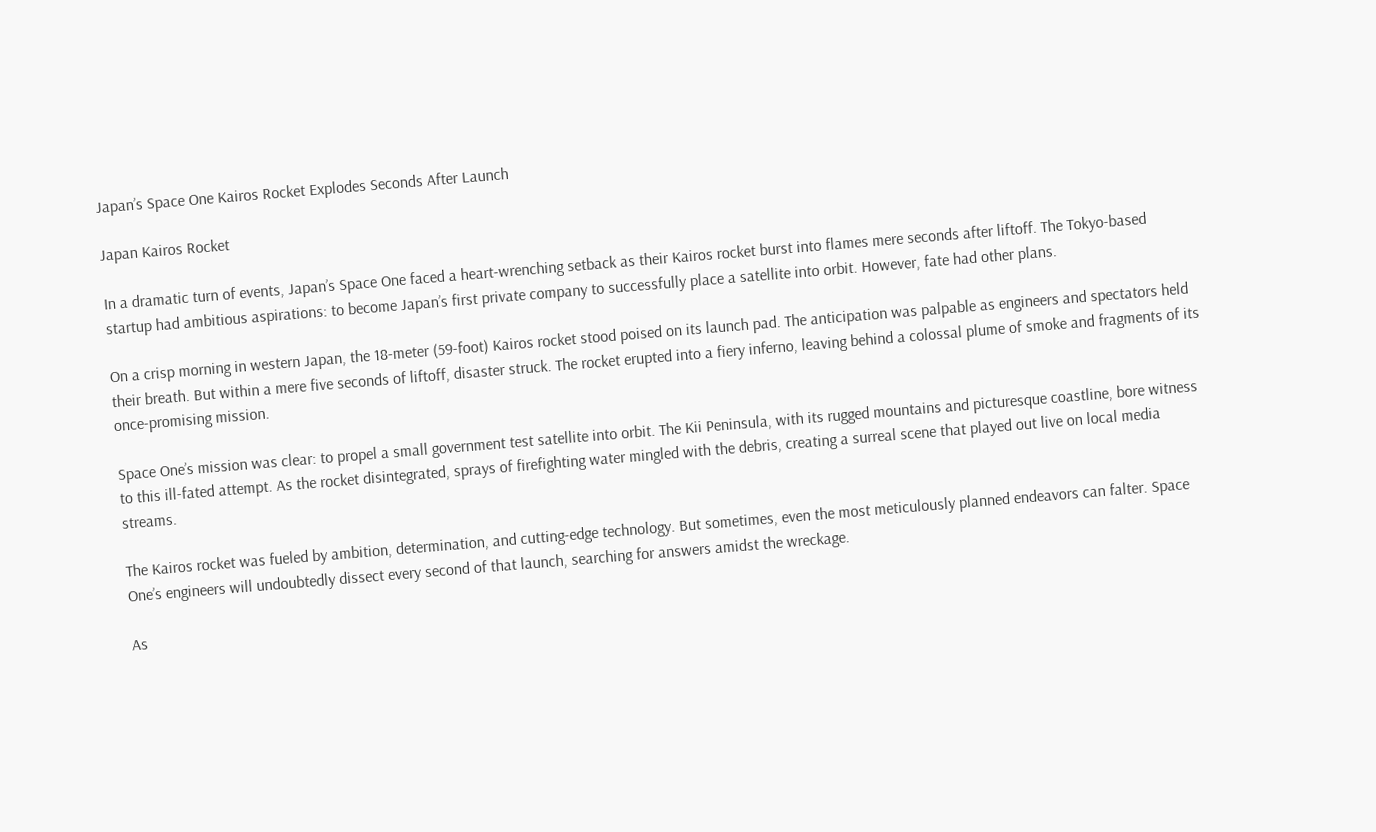Japan’s Space One Kairos Rocket Explodes Seconds After Launch

Japan Kairos Rocket

In a dramatic turn of events, Japan’s Space One faced a heart-wrenching setback as their Kairos rocket burst into flames mere seconds after liftoff. The Tokyo-based startup had ambitious aspirations: to become Japan’s first private company to successfully place a satellite into orbit. However, fate had other plans.

On a crisp morning in western Japan, the 18-meter (59-foot) Kairos rocket stood poised on its launch pad. The anticipation was palpable as engineers and spectators held their breath. But within a mere five seconds of liftoff, disaster struck. The rocket erupted into a fiery inferno, leaving behind a colossal plume of smoke and fragments of its once-promising mission.

Space One’s mission was clear: to propel a small government test satellite into orbit. The Kii Peninsula, with its rugged mountains and picturesque coastline, bore witness to this ill-fated attempt. As the rocket disintegrated, sprays of firefighting water mingled with the debris, creating a surreal scene that played out live on local media streams.

The Kairos rocket was fueled by ambition, determination, and cutting-edge technology. But sometimes, even the most meticulously planned endeavors can falter. Space One’s engineers will undoubtedly dissect every second of that launch, searching for answers amidst the wreckage.

As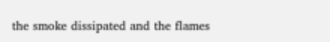the smoke dissipated and the flames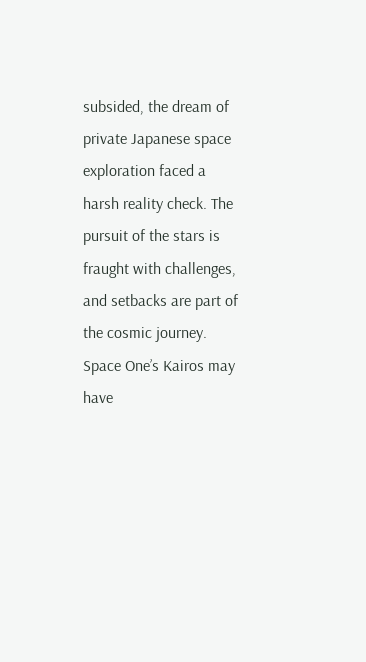subsided, the dream of private Japanese space exploration faced a harsh reality check. The pursuit of the stars is fraught with challenges, and setbacks are part of the cosmic journey. Space One’s Kairos may have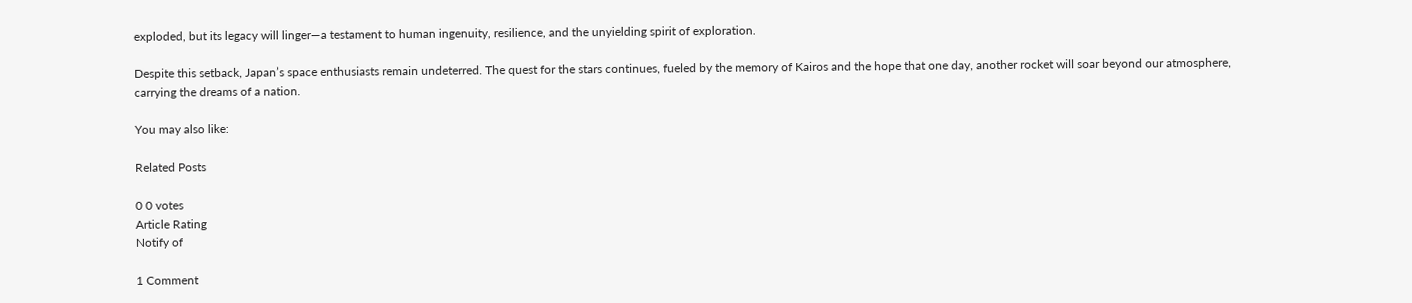exploded, but its legacy will linger—a testament to human ingenuity, resilience, and the unyielding spirit of exploration.

Despite this setback, Japan’s space enthusiasts remain undeterred. The quest for the stars continues, fueled by the memory of Kairos and the hope that one day, another rocket will soar beyond our atmosphere, carrying the dreams of a nation.

You may also like:

Related Posts

0 0 votes
Article Rating
Notify of

1 Comment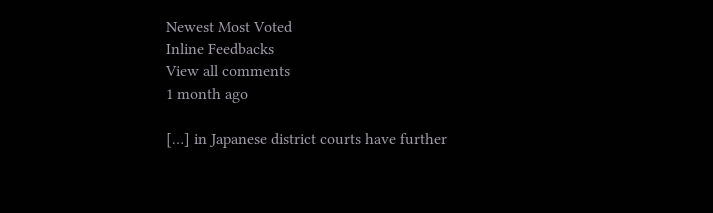Newest Most Voted
Inline Feedbacks
View all comments
1 month ago

[…] in Japanese district courts have further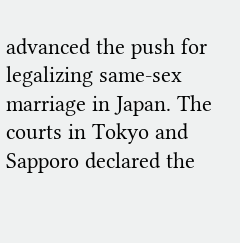advanced the push for legalizing same-sex marriage in Japan. The courts in Tokyo and Sapporo declared the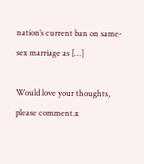nation’s current ban on same-sex marriage as […]

Would love your thoughts, please comment.x